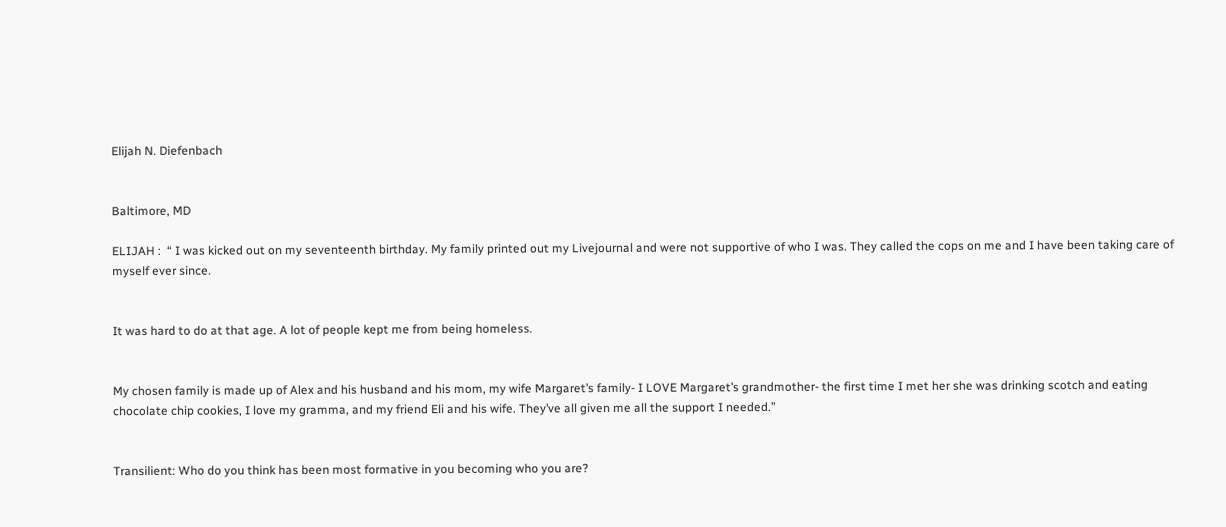Elijah N. Diefenbach


Baltimore, MD

ELIJAH :  “ I was kicked out on my seventeenth birthday. My family printed out my Livejournal and were not supportive of who I was. They called the cops on me and I have been taking care of myself ever since.


It was hard to do at that age. A lot of people kept me from being homeless.


My chosen family is made up of Alex and his husband and his mom, my wife Margaret’s family- I LOVE Margaret’s grandmother- the first time I met her she was drinking scotch and eating chocolate chip cookies, I love my gramma, and my friend Eli and his wife. They’ve all given me all the support I needed.”


Transilient: Who do you think has been most formative in you becoming who you are?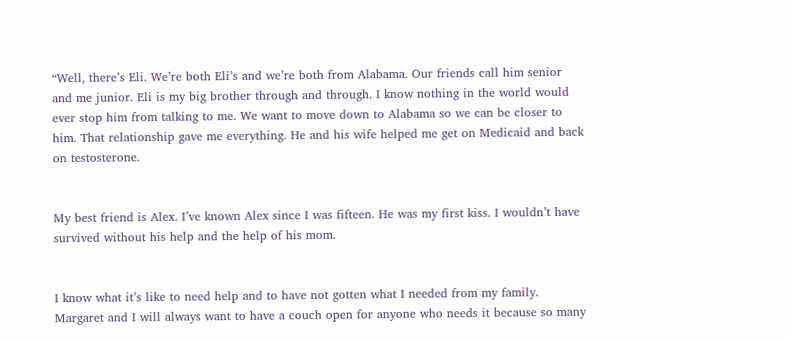“Well, there’s Eli. We’re both Eli’s and we’re both from Alabama. Our friends call him senior and me junior. Eli is my big brother through and through. I know nothing in the world would ever stop him from talking to me. We want to move down to Alabama so we can be closer to him. That relationship gave me everything. He and his wife helped me get on Medicaid and back on testosterone.


My best friend is Alex. I’ve known Alex since I was fifteen. He was my first kiss. I wouldn’t have survived without his help and the help of his mom.


I know what it’s like to need help and to have not gotten what I needed from my family. Margaret and I will always want to have a couch open for anyone who needs it because so many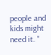people and kids might need it. ”